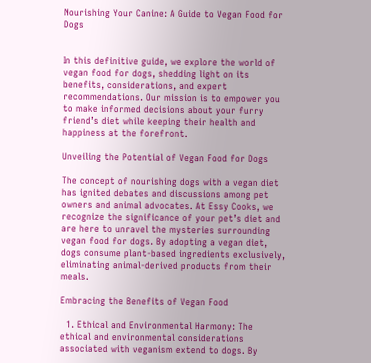Nourishing Your Canine: A Guide to Vegan Food for Dogs


In this definitive guide, we explore the world of vegan food for dogs, shedding light on its benefits, considerations, and expert recommendations. Our mission is to empower you to make informed decisions about your furry friend’s diet while keeping their health and happiness at the forefront.

Unveiling the Potential of Vegan Food for Dogs

The concept of nourishing dogs with a vegan diet has ignited debates and discussions among pet owners and animal advocates. At Essy Cooks, we recognize the significance of your pet’s diet and are here to unravel the mysteries surrounding vegan food for dogs. By adopting a vegan diet, dogs consume plant-based ingredients exclusively, eliminating animal-derived products from their meals.

Embracing the Benefits of Vegan Food

  1. Ethical and Environmental Harmony: The ethical and environmental considerations associated with veganism extend to dogs. By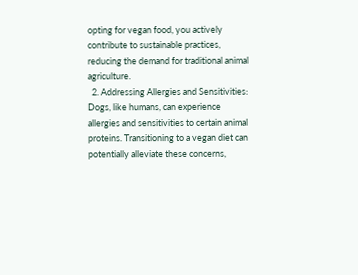opting for vegan food, you actively contribute to sustainable practices, reducing the demand for traditional animal agriculture.
  2. Addressing Allergies and Sensitivities: Dogs, like humans, can experience allergies and sensitivities to certain animal proteins. Transitioning to a vegan diet can potentially alleviate these concerns,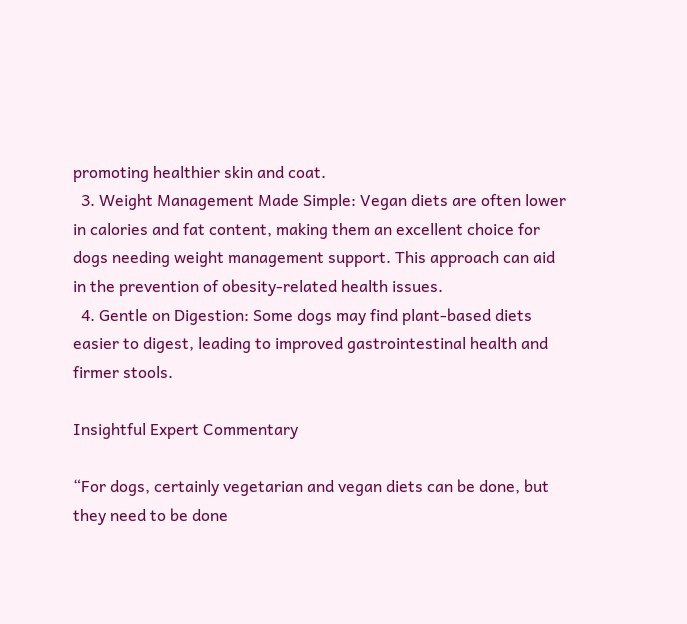promoting healthier skin and coat.
  3. Weight Management Made Simple: Vegan diets are often lower in calories and fat content, making them an excellent choice for dogs needing weight management support. This approach can aid in the prevention of obesity-related health issues.
  4. Gentle on Digestion: Some dogs may find plant-based diets easier to digest, leading to improved gastrointestinal health and firmer stools.

Insightful Expert Commentary

“For dogs, certainly vegetarian and vegan diets can be done, but they need to be done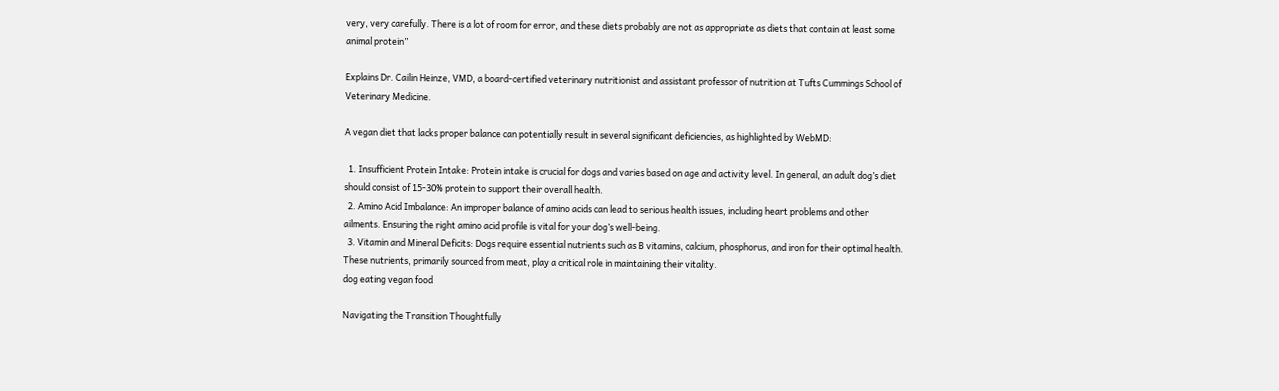very, very carefully. There is a lot of room for error, and these diets probably are not as appropriate as diets that contain at least some animal protein”

Explains Dr. Cailin Heinze, VMD, a board-certified veterinary nutritionist and assistant professor of nutrition at Tufts Cummings School of Veterinary Medicine.

A vegan diet that lacks proper balance can potentially result in several significant deficiencies, as highlighted by WebMD:

  1. Insufficient Protein Intake: Protein intake is crucial for dogs and varies based on age and activity level. In general, an adult dog’s diet should consist of 15-30% protein to support their overall health.
  2. Amino Acid Imbalance: An improper balance of amino acids can lead to serious health issues, including heart problems and other ailments. Ensuring the right amino acid profile is vital for your dog’s well-being.
  3. Vitamin and Mineral Deficits: Dogs require essential nutrients such as B vitamins, calcium, phosphorus, and iron for their optimal health. These nutrients, primarily sourced from meat, play a critical role in maintaining their vitality.
dog eating vegan food

Navigating the Transition Thoughtfully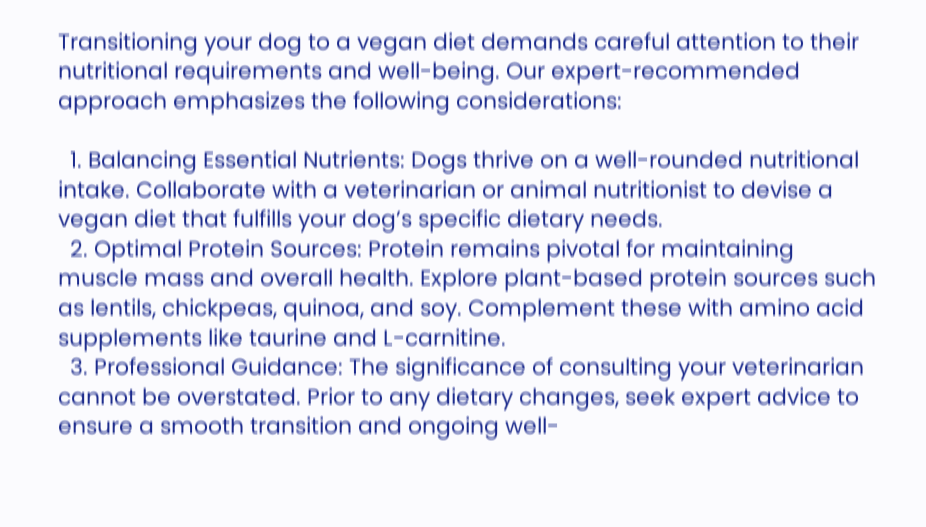Transitioning your dog to a vegan diet demands careful attention to their nutritional requirements and well-being. Our expert-recommended approach emphasizes the following considerations:

  1. Balancing Essential Nutrients: Dogs thrive on a well-rounded nutritional intake. Collaborate with a veterinarian or animal nutritionist to devise a vegan diet that fulfills your dog’s specific dietary needs.
  2. Optimal Protein Sources: Protein remains pivotal for maintaining muscle mass and overall health. Explore plant-based protein sources such as lentils, chickpeas, quinoa, and soy. Complement these with amino acid supplements like taurine and L-carnitine.
  3. Professional Guidance: The significance of consulting your veterinarian cannot be overstated. Prior to any dietary changes, seek expert advice to ensure a smooth transition and ongoing well-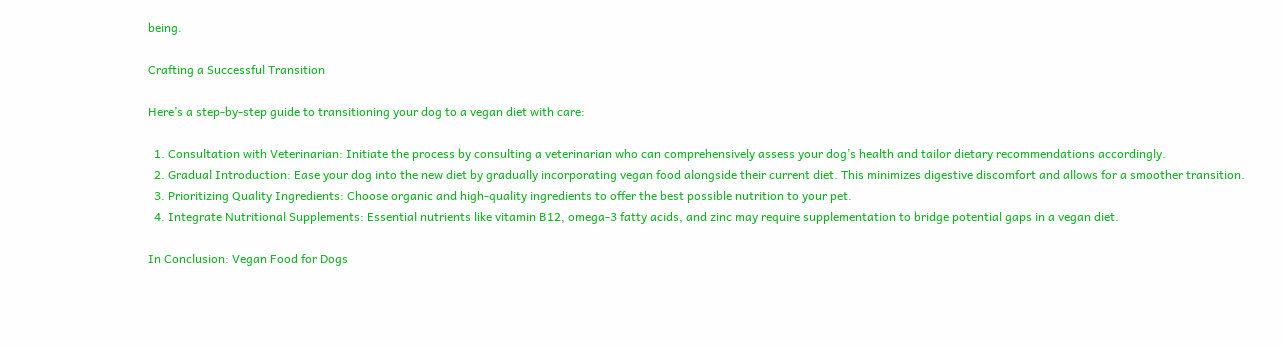being.

Crafting a Successful Transition

Here’s a step-by-step guide to transitioning your dog to a vegan diet with care:

  1. Consultation with Veterinarian: Initiate the process by consulting a veterinarian who can comprehensively assess your dog’s health and tailor dietary recommendations accordingly.
  2. Gradual Introduction: Ease your dog into the new diet by gradually incorporating vegan food alongside their current diet. This minimizes digestive discomfort and allows for a smoother transition.
  3. Prioritizing Quality Ingredients: Choose organic and high-quality ingredients to offer the best possible nutrition to your pet.
  4. Integrate Nutritional Supplements: Essential nutrients like vitamin B12, omega-3 fatty acids, and zinc may require supplementation to bridge potential gaps in a vegan diet.

In Conclusion: Vegan Food for Dogs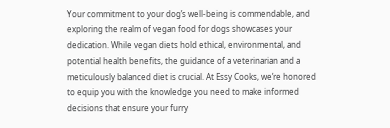Your commitment to your dog’s well-being is commendable, and exploring the realm of vegan food for dogs showcases your dedication. While vegan diets hold ethical, environmental, and potential health benefits, the guidance of a veterinarian and a meticulously balanced diet is crucial. At Essy Cooks, we’re honored to equip you with the knowledge you need to make informed decisions that ensure your furry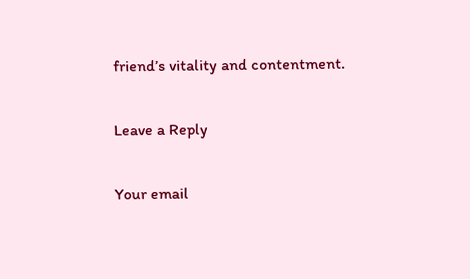friend’s vitality and contentment.

Leave a Reply

Your email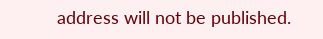address will not be published.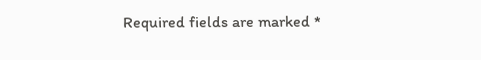Required fields are marked *